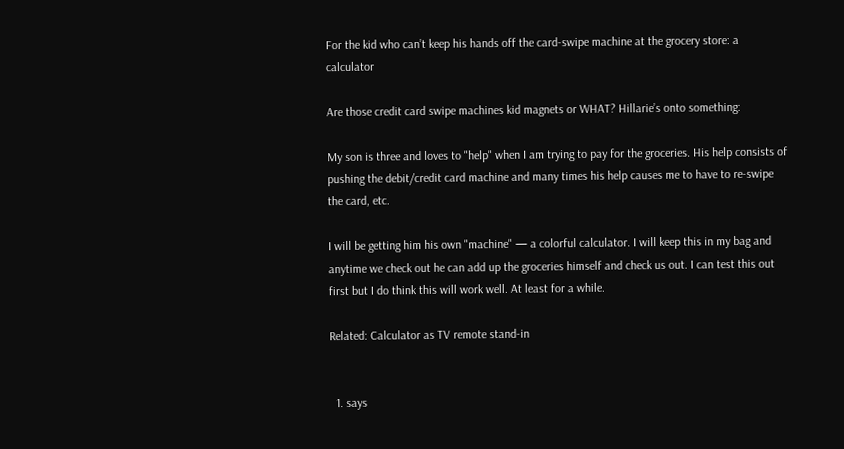For the kid who can’t keep his hands off the card-swipe machine at the grocery store: a calculator

Are those credit card swipe machines kid magnets or WHAT? Hillarie’s onto something:

My son is three and loves to "help" when I am trying to pay for the groceries. His help consists of pushing the debit/credit card machine and many times his help causes me to have to re-swipe the card, etc.

I will be getting him his own "machine" — a colorful calculator. I will keep this in my bag and anytime we check out he can add up the groceries himself and check us out. I can test this out first but I do think this will work well. At least for a while.

Related: Calculator as TV remote stand-in


  1. says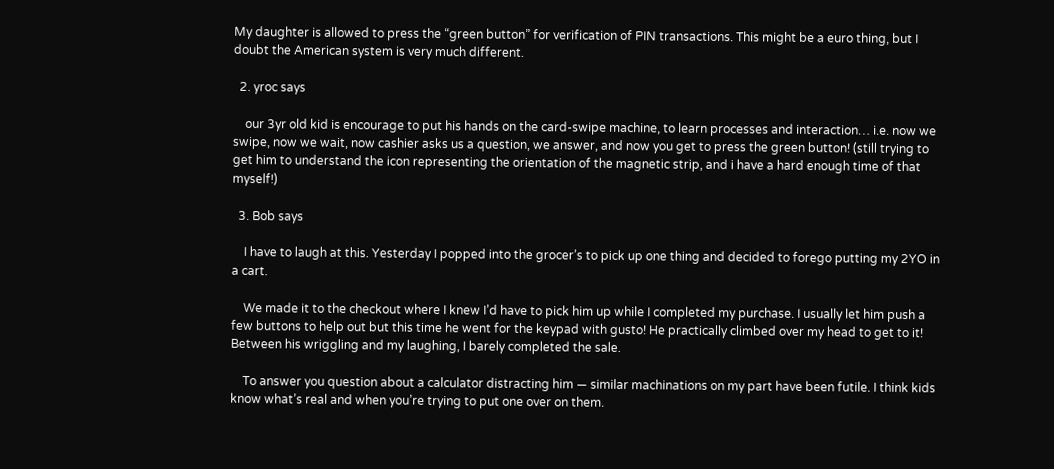My daughter is allowed to press the “green button” for verification of PIN transactions. This might be a euro thing, but I doubt the American system is very much different.

  2. yroc says

    our 3yr old kid is encourage to put his hands on the card-swipe machine, to learn processes and interaction… i.e. now we swipe, now we wait, now cashier asks us a question, we answer, and now you get to press the green button! (still trying to get him to understand the icon representing the orientation of the magnetic strip, and i have a hard enough time of that myself!)

  3. Bob says

    I have to laugh at this. Yesterday I popped into the grocer’s to pick up one thing and decided to forego putting my 2YO in a cart.

    We made it to the checkout where I knew I’d have to pick him up while I completed my purchase. I usually let him push a few buttons to help out but this time he went for the keypad with gusto! He practically climbed over my head to get to it! Between his wriggling and my laughing, I barely completed the sale.

    To answer you question about a calculator distracting him — similar machinations on my part have been futile. I think kids know what’s real and when you’re trying to put one over on them.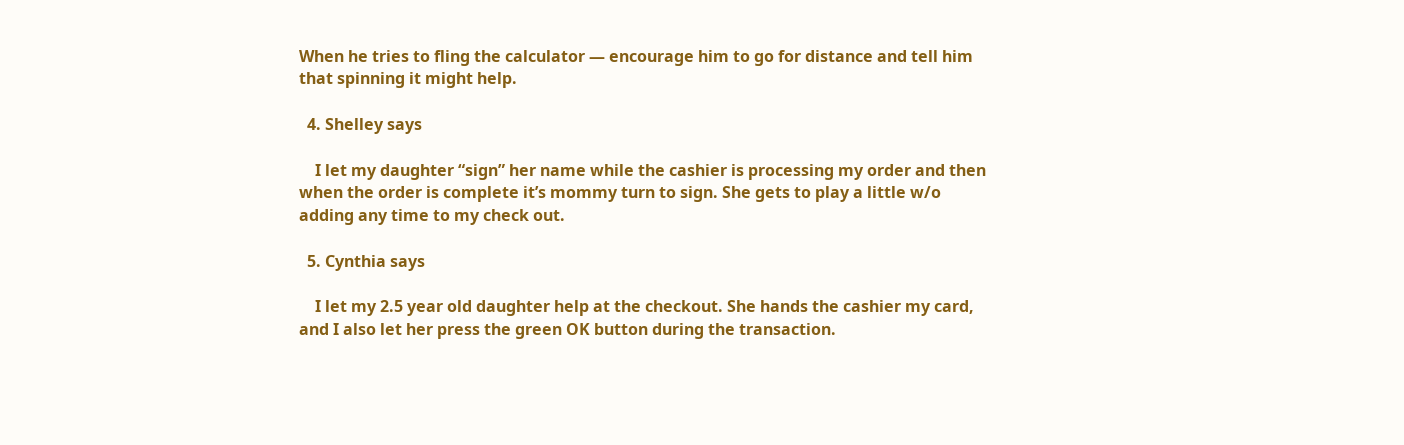When he tries to fling the calculator — encourage him to go for distance and tell him that spinning it might help.

  4. Shelley says

    I let my daughter “sign” her name while the cashier is processing my order and then when the order is complete it’s mommy turn to sign. She gets to play a little w/o adding any time to my check out.

  5. Cynthia says

    I let my 2.5 year old daughter help at the checkout. She hands the cashier my card, and I also let her press the green OK button during the transaction.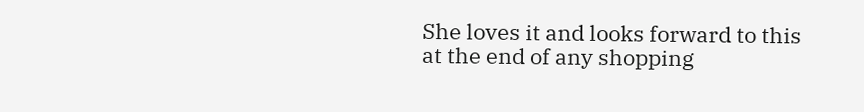She loves it and looks forward to this at the end of any shopping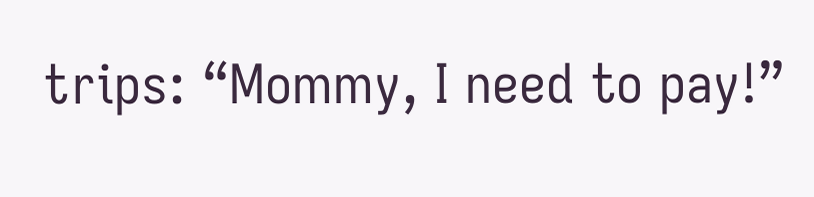trips: “Mommy, I need to pay!”